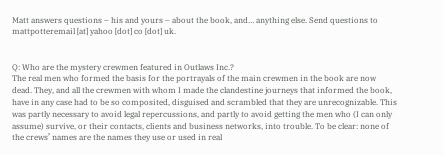Matt answers questions – his and yours – about the book, and… anything else. Send questions to mattpotteremail [at] yahoo [dot] co [dot] uk.


Q: Who are the mystery crewmen featured in Outlaws Inc.?
The real men who formed the basis for the portrayals of the main crewmen in the book are now dead. They, and all the crewmen with whom I made the clandestine journeys that informed the book, have in any case had to be so composited, disguised and scrambled that they are unrecognizable. This was partly necessary to avoid legal repercussions, and partly to avoid getting the men who (I can only assume) survive, or their contacts, clients and business networks, into trouble. To be clear: none of the crews’ names are the names they use or used in real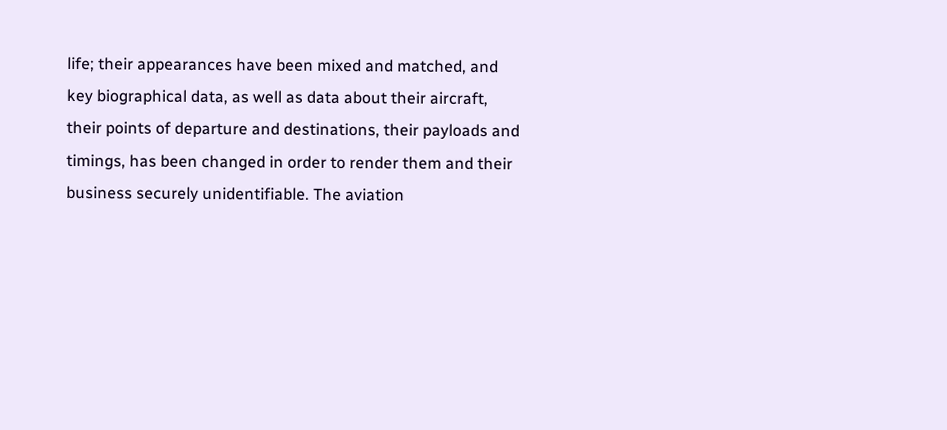life; their appearances have been mixed and matched, and key biographical data, as well as data about their aircraft, their points of departure and destinations, their payloads and timings, has been changed in order to render them and their business securely unidentifiable. The aviation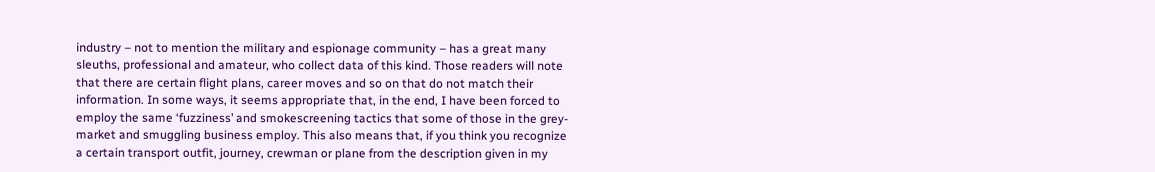industry – not to mention the military and espionage community – has a great many sleuths, professional and amateur, who collect data of this kind. Those readers will note that there are certain flight plans, career moves and so on that do not match their information. In some ways, it seems appropriate that, in the end, I have been forced to employ the same ‘fuzziness’ and smokescreening tactics that some of those in the grey-market and smuggling business employ. This also means that, if you think you recognize a certain transport outfit, journey, crewman or plane from the description given in my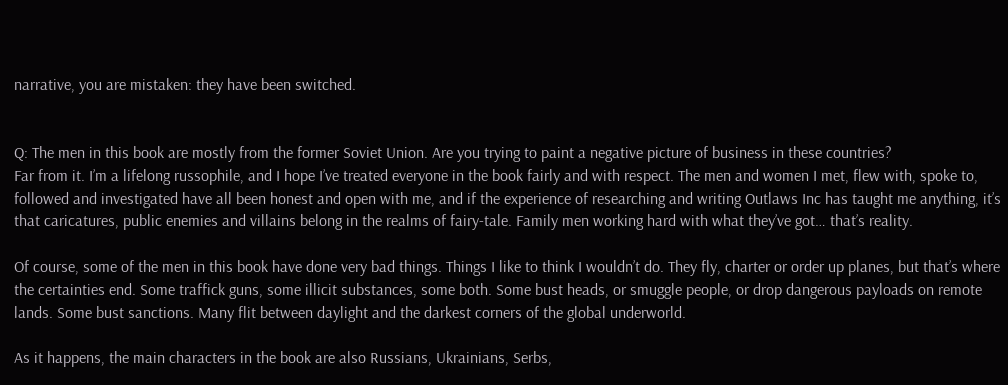narrative, you are mistaken: they have been switched.


Q: The men in this book are mostly from the former Soviet Union. Are you trying to paint a negative picture of business in these countries?
Far from it. I’m a lifelong russophile, and I hope I’ve treated everyone in the book fairly and with respect. The men and women I met, flew with, spoke to, followed and investigated have all been honest and open with me, and if the experience of researching and writing Outlaws Inc has taught me anything, it’s that caricatures, public enemies and villains belong in the realms of fairy-tale. Family men working hard with what they’ve got… that’s reality.

Of course, some of the men in this book have done very bad things. Things I like to think I wouldn’t do. They fly, charter or order up planes, but that’s where the certainties end. Some traffick guns, some illicit substances, some both. Some bust heads, or smuggle people, or drop dangerous payloads on remote lands. Some bust sanctions. Many flit between daylight and the darkest corners of the global underworld.

As it happens, the main characters in the book are also Russians, Ukrainians, Serbs,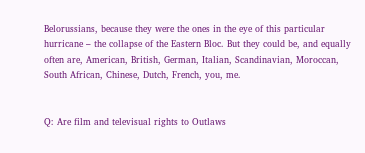Belorussians, because they were the ones in the eye of this particular hurricane – the collapse of the Eastern Bloc. But they could be, and equally often are, American, British, German, Italian, Scandinavian, Moroccan, South African, Chinese, Dutch, French, you, me.


Q: Are film and televisual rights to Outlaws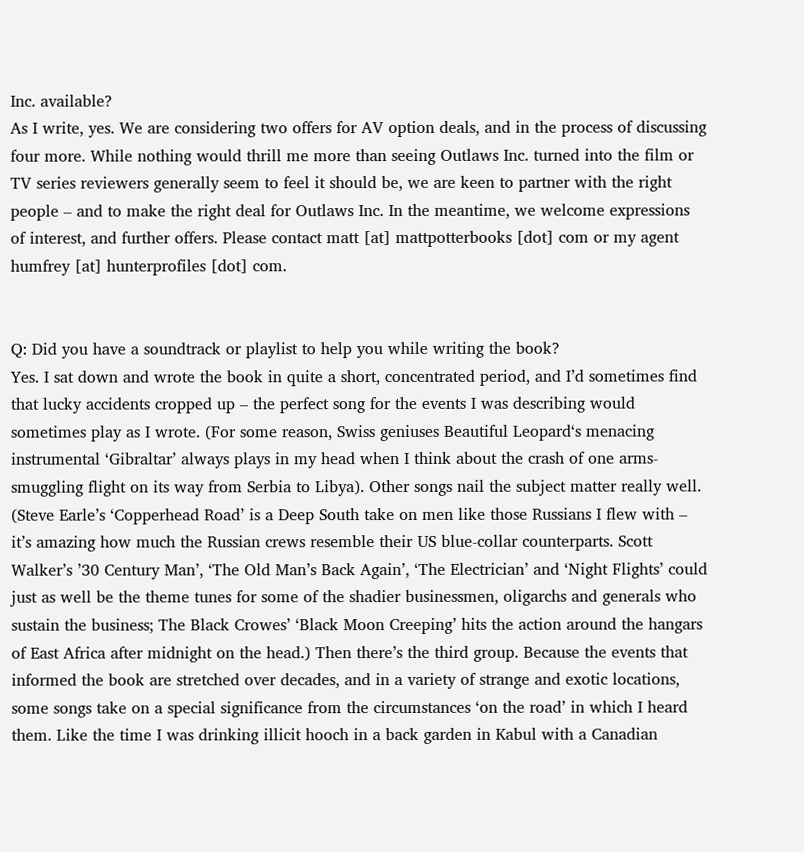Inc. available?
As I write, yes. We are considering two offers for AV option deals, and in the process of discussing four more. While nothing would thrill me more than seeing Outlaws Inc. turned into the film or TV series reviewers generally seem to feel it should be, we are keen to partner with the right people – and to make the right deal for Outlaws Inc. In the meantime, we welcome expressions of interest, and further offers. Please contact matt [at] mattpotterbooks [dot] com or my agent humfrey [at] hunterprofiles [dot] com.


Q: Did you have a soundtrack or playlist to help you while writing the book?
Yes. I sat down and wrote the book in quite a short, concentrated period, and I’d sometimes find that lucky accidents cropped up – the perfect song for the events I was describing would sometimes play as I wrote. (For some reason, Swiss geniuses Beautiful Leopard‘s menacing instrumental ‘Gibraltar’ always plays in my head when I think about the crash of one arms-smuggling flight on its way from Serbia to Libya). Other songs nail the subject matter really well. (Steve Earle’s ‘Copperhead Road’ is a Deep South take on men like those Russians I flew with – it’s amazing how much the Russian crews resemble their US blue-collar counterparts. Scott Walker’s ’30 Century Man’, ‘The Old Man’s Back Again’, ‘The Electrician’ and ‘Night Flights’ could just as well be the theme tunes for some of the shadier businessmen, oligarchs and generals who sustain the business; The Black Crowes’ ‘Black Moon Creeping’ hits the action around the hangars of East Africa after midnight on the head.) Then there’s the third group. Because the events that informed the book are stretched over decades, and in a variety of strange and exotic locations, some songs take on a special significance from the circumstances ‘on the road’ in which I heard them. Like the time I was drinking illicit hooch in a back garden in Kabul with a Canadian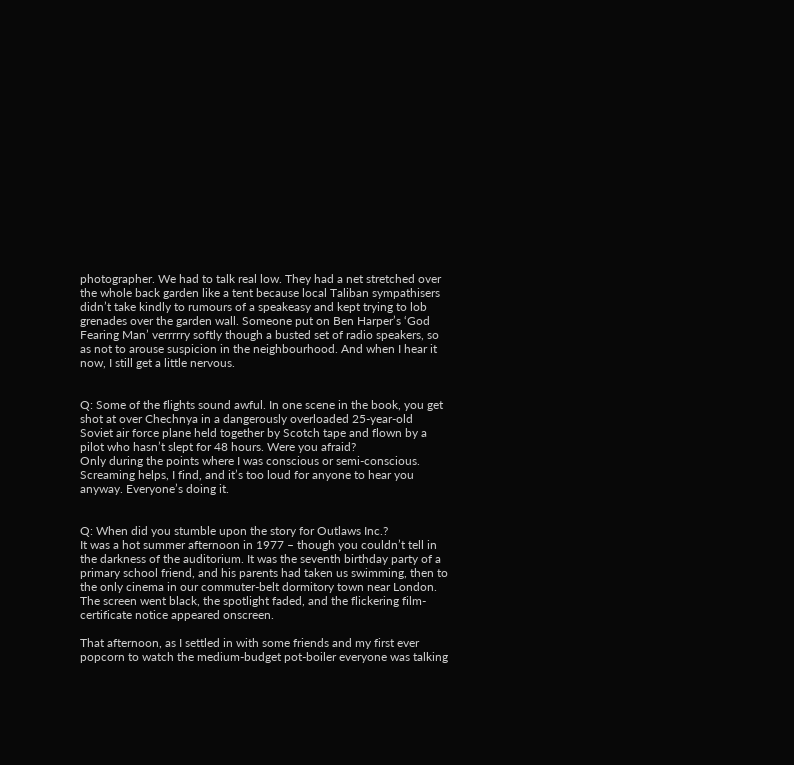photographer. We had to talk real low. They had a net stretched over the whole back garden like a tent because local Taliban sympathisers didn’t take kindly to rumours of a speakeasy and kept trying to lob grenades over the garden wall. Someone put on Ben Harper’s ‘God Fearing Man’ verrrrry softly though a busted set of radio speakers, so as not to arouse suspicion in the neighbourhood. And when I hear it now, I still get a little nervous.


Q: Some of the flights sound awful. In one scene in the book, you get shot at over Chechnya in a dangerously overloaded 25-year-old Soviet air force plane held together by Scotch tape and flown by a pilot who hasn’t slept for 48 hours. Were you afraid?
Only during the points where I was conscious or semi-conscious. Screaming helps, I find, and it’s too loud for anyone to hear you anyway. Everyone’s doing it.


Q: When did you stumble upon the story for Outlaws Inc.?
It was a hot summer afternoon in 1977 – though you couldn’t tell in the darkness of the auditorium. It was the seventh birthday party of a primary school friend, and his parents had taken us swimming, then to the only cinema in our commuter-belt dormitory town near London. The screen went black, the spotlight faded, and the flickering film-certificate notice appeared onscreen.

That afternoon, as I settled in with some friends and my first ever popcorn to watch the medium-budget pot-boiler everyone was talking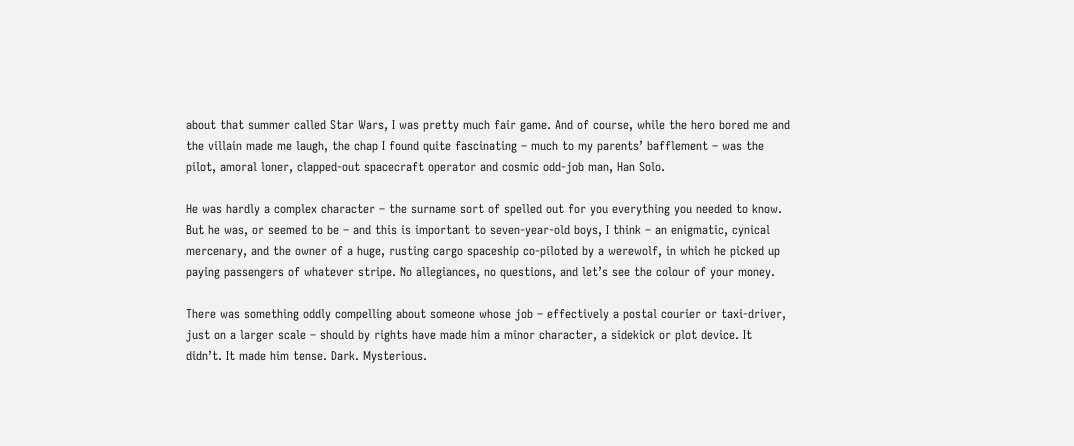about that summer called Star Wars, I was pretty much fair game. And of course, while the hero bored me and the villain made me laugh, the chap I found quite fascinating – much to my parents’ bafflement – was the pilot, amoral loner, clapped-out spacecraft operator and cosmic odd-job man, Han Solo.

He was hardly a complex character – the surname sort of spelled out for you everything you needed to know. But he was, or seemed to be – and this is important to seven-year-old boys, I think – an enigmatic, cynical mercenary, and the owner of a huge, rusting cargo spaceship co-piloted by a werewolf, in which he picked up paying passengers of whatever stripe. No allegiances, no questions, and let’s see the colour of your money.

There was something oddly compelling about someone whose job – effectively a postal courier or taxi-driver, just on a larger scale – should by rights have made him a minor character, a sidekick or plot device. It didn’t. It made him tense. Dark. Mysterious.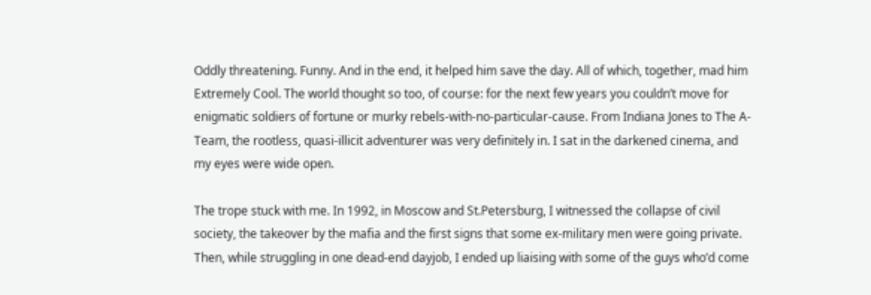Oddly threatening. Funny. And in the end, it helped him save the day. All of which, together, mad him Extremely Cool. The world thought so too, of course: for the next few years you couldn’t move for enigmatic soldiers of fortune or murky rebels-with-no-particular-cause. From Indiana Jones to The A-Team, the rootless, quasi-illicit adventurer was very definitely in. I sat in the darkened cinema, and my eyes were wide open.

The trope stuck with me. In 1992, in Moscow and St.Petersburg, I witnessed the collapse of civil society, the takeover by the mafia and the first signs that some ex-military men were going private. Then, while struggling in one dead-end dayjob, I ended up liaising with some of the guys who’d come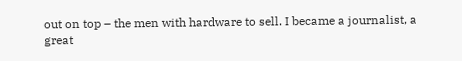out on top – the men with hardware to sell. I became a journalist, a great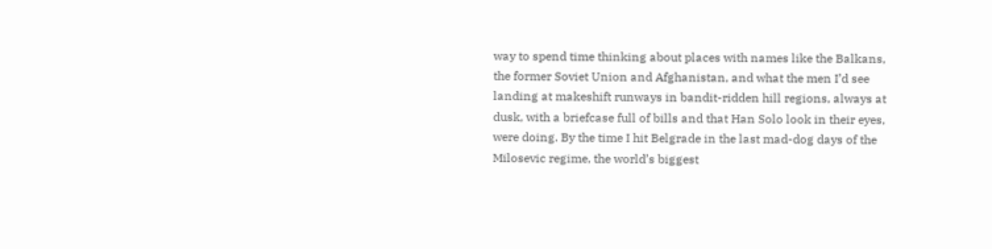way to spend time thinking about places with names like the Balkans, the former Soviet Union and Afghanistan, and what the men I’d see landing at makeshift runways in bandit-ridden hill regions, always at dusk, with a briefcase full of bills and that Han Solo look in their eyes, were doing. By the time I hit Belgrade in the last mad-dog days of the Milosevic regime, the world’s biggest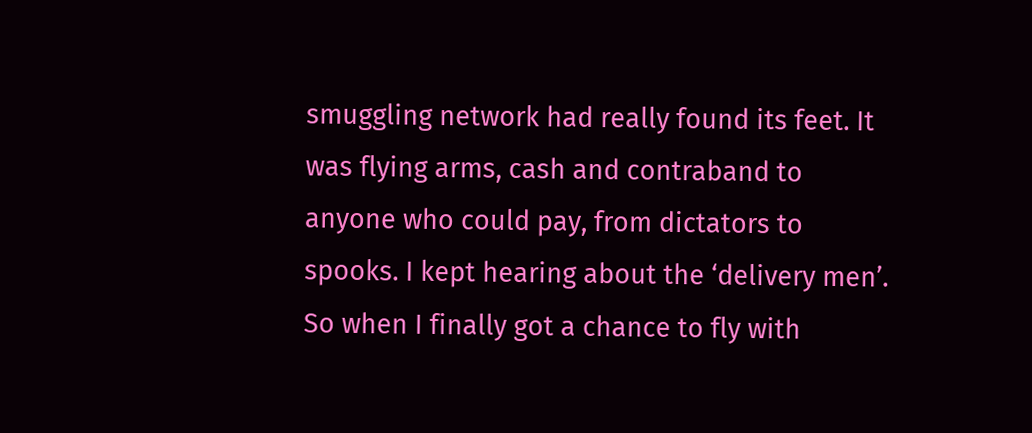smuggling network had really found its feet. It was flying arms, cash and contraband to anyone who could pay, from dictators to spooks. I kept hearing about the ‘delivery men’. So when I finally got a chance to fly with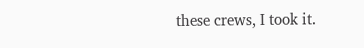these crews, I took it.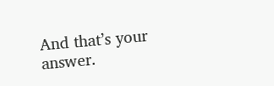And that’s your answer.